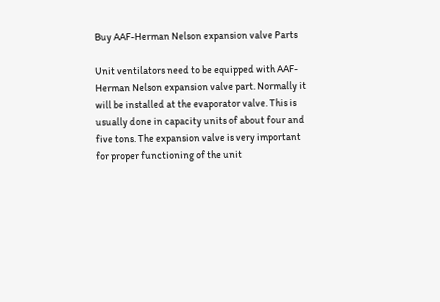Buy AAF-Herman Nelson expansion valve Parts

Unit ventilators need to be equipped with AAF-Herman Nelson expansion valve part. Normally it will be installed at the evaporator valve. This is usually done in capacity units of about four and five tons. The expansion valve is very important for proper functioning of the unit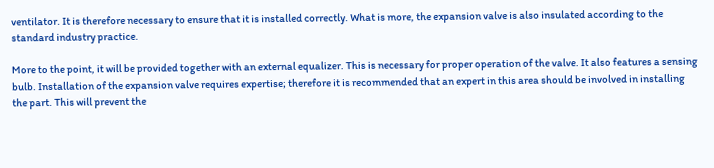ventilator. It is therefore necessary to ensure that it is installed correctly. What is more, the expansion valve is also insulated according to the standard industry practice.

More to the point, it will be provided together with an external equalizer. This is necessary for proper operation of the valve. It also features a sensing bulb. Installation of the expansion valve requires expertise; therefore it is recommended that an expert in this area should be involved in installing the part. This will prevent the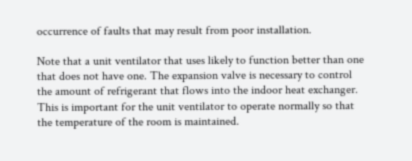occurrence of faults that may result from poor installation.

Note that a unit ventilator that uses likely to function better than one that does not have one. The expansion valve is necessary to control the amount of refrigerant that flows into the indoor heat exchanger. This is important for the unit ventilator to operate normally so that the temperature of the room is maintained.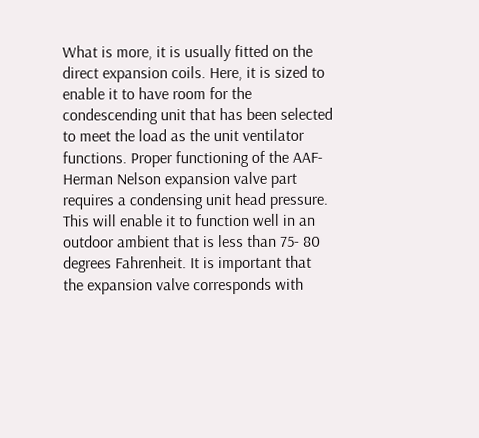What is more, it is usually fitted on the direct expansion coils. Here, it is sized to enable it to have room for the condescending unit that has been selected to meet the load as the unit ventilator functions. Proper functioning of the AAF-Herman Nelson expansion valve part requires a condensing unit head pressure. This will enable it to function well in an outdoor ambient that is less than 75- 80 degrees Fahrenheit. It is important that the expansion valve corresponds with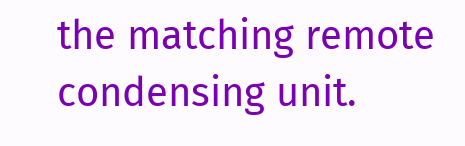the matching remote condensing unit.